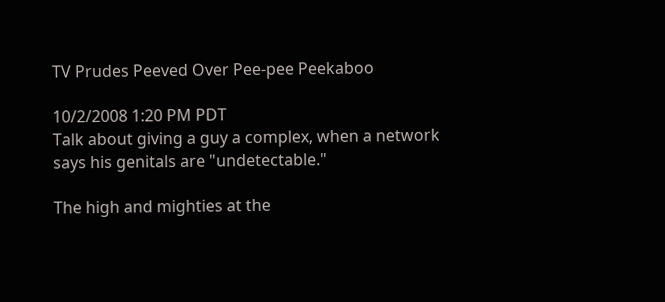TV Prudes Peeved Over Pee-pee Peekaboo

10/2/2008 1:20 PM PDT
Talk about giving a guy a complex, when a network says his genitals are "undetectable."

The high and mighties at the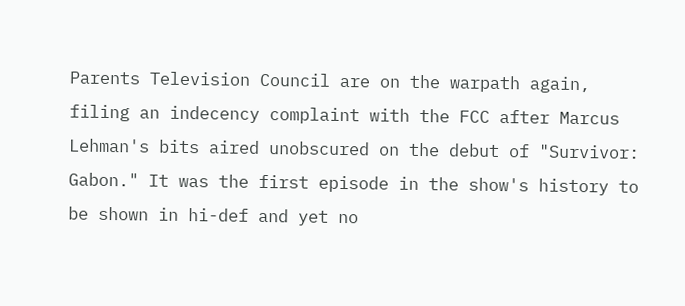Parents Television Council are on the warpath again, filing an indecency complaint with the FCC after Marcus Lehman's bits aired unobscured on the debut of "Survivor: Gabon." It was the first episode in the show's history to be shown in hi-def and yet no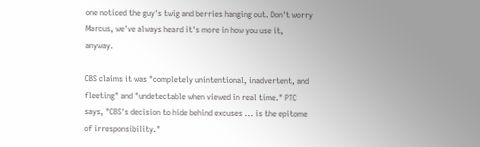one noticed the guy's twig and berries hanging out. Don't worry Marcus, we've always heard it's more in how you use it, anyway.

CBS claims it was "completely unintentional, inadvertent, and fleeting" and "undetectable when viewed in real time." PTC says, "CBS's decision to hide behind excuses ... is the epitome of irresponsibility."